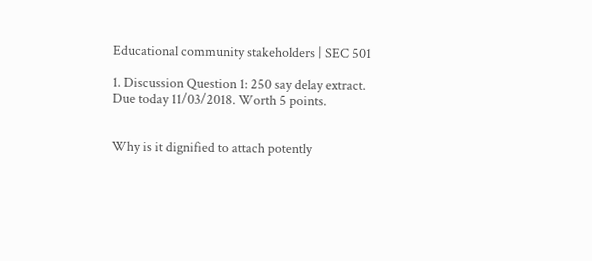Educational community stakeholders | SEC 501

1. Discussion Question 1: 250 say delay extract. Due today 11/03/2018. Worth 5 points.


Why is it dignified to attach potently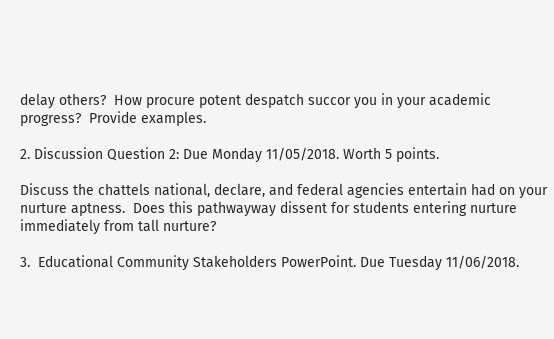delay others?  How procure potent despatch succor you in your academic progress?  Provide examples.

2. Discussion Question 2: Due Monday 11/05/2018. Worth 5 points.

Discuss the chattels national, declare, and federal agencies entertain had on your nurture aptness.  Does this pathwayway dissent for students entering nurture immediately from tall nurture?

3.  Educational Community Stakeholders PowerPoint. Due Tuesday 11/06/2018.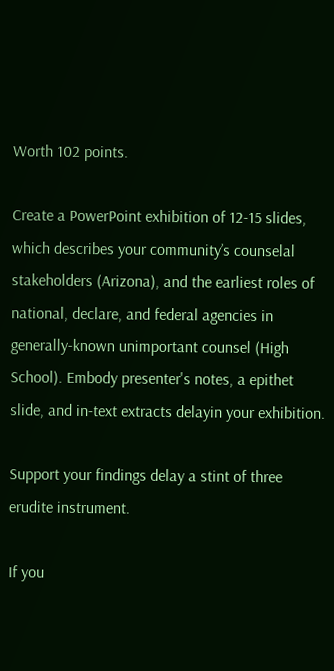Worth 102 points.

Create a PowerPoint exhibition of 12-15 slides, which describes your community’s counselal stakeholders (Arizona), and the earliest roles of national, declare, and federal agencies in generally-known unimportant counsel (High School). Embody presenter's notes, a epithet slide, and in-text extracts delayin your exhibition.

Support your findings delay a stint of three erudite instrument.

If you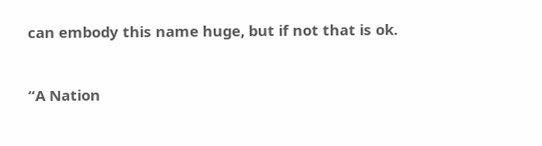can embody this name huge, but if not that is ok.


“A Nation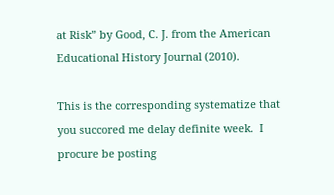at Risk” by Good, C. J. from the American Educational History Journal (2010).

This is the corresponding systematize that you succored me delay definite week.  I procure be posting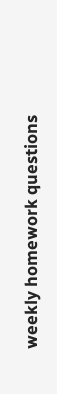weekly homework questions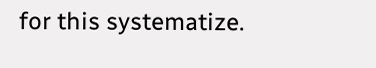for this systematize.